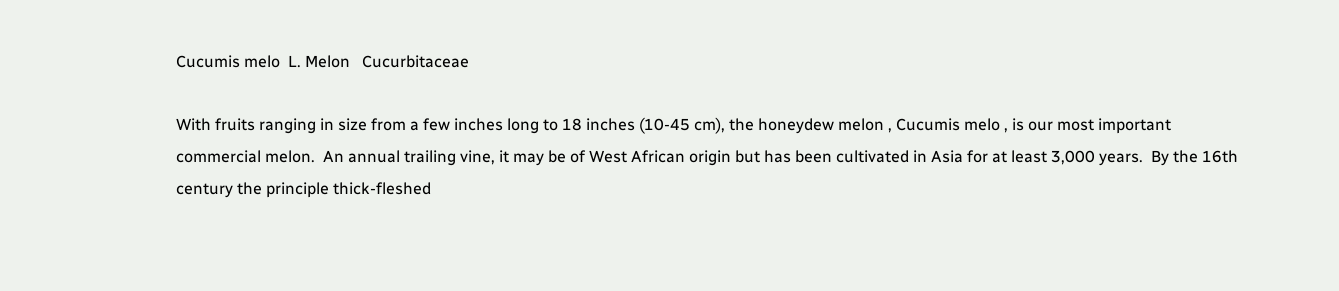Cucumis melo  L. Melon   Cucurbitaceae

With fruits ranging in size from a few inches long to 18 inches (10-45 cm), the honeydew melon , Cucumis melo , is our most important commercial melon.  An annual trailing vine, it may be of West African origin but has been cultivated in Asia for at least 3,000 years.  By the 16th century the principle thick-fleshed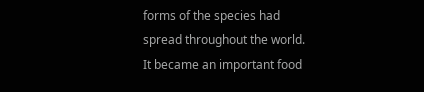forms of the species had spread throughout the world.  It became an important food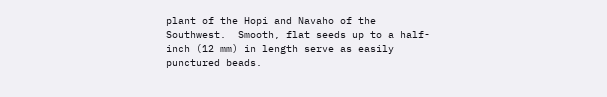plant of the Hopi and Navaho of the Southwest.  Smooth, flat seeds up to a half-inch (12 mm) in length serve as easily punctured beads.